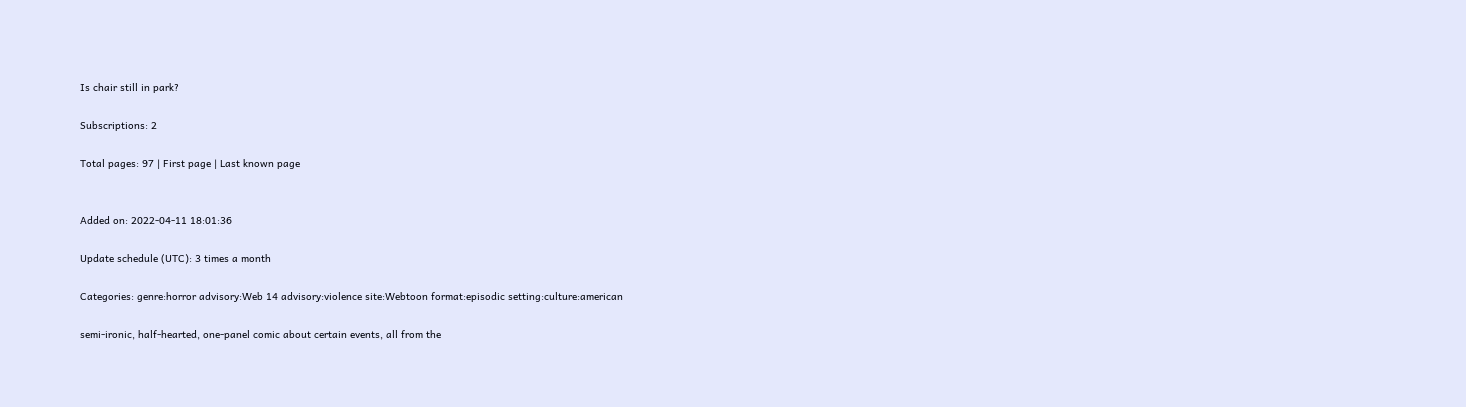Is chair still in park?

Subscriptions: 2

Total pages: 97 | First page | Last known page


Added on: 2022-04-11 18:01:36

Update schedule (UTC): 3 times a month

Categories: genre:horror advisory:Web 14 advisory:violence site:Webtoon format:episodic setting:culture:american

semi-ironic, half-hearted, one-panel comic about certain events, all from the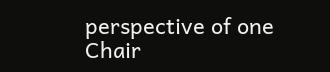perspective of one Chair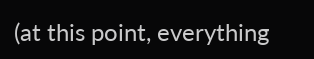(at this point, everything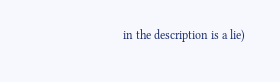in the description is a lie)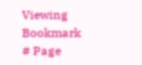Viewing Bookmark
# Page